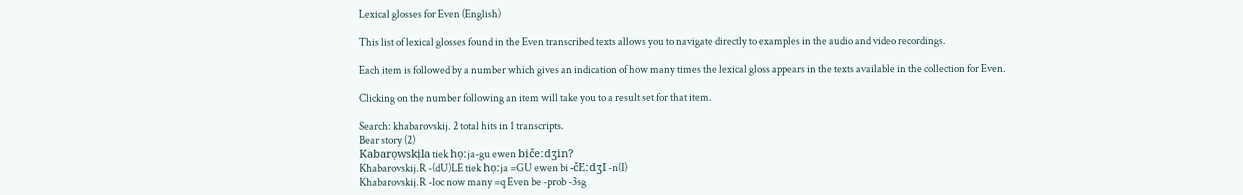Lexical glosses for Even (English)

This list of lexical glosses found in the Even transcribed texts allows you to navigate directly to examples in the audio and video recordings.

Each item is followed by a number which gives an indication of how many times the lexical gloss appears in the texts available in the collection for Even.

Clicking on the number following an item will take you to a result set for that item.

Search: khabarovskij. 2 total hits in 1 transcripts.
Bear story (2)
Kabarọwskịla tiek họːja-gu ewen bičeːdʒin?
Khabarovskij.R -(dU)LE tiek họːja =GU ewen bi -čEːdʒI -n(I)
Khabarovskij.R -loc now many =q Even be -prob -3sg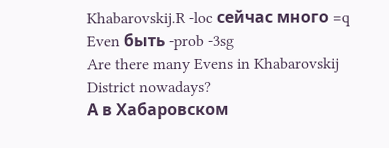Khabarovskij.R -loc сейчас много =q Even быть -prob -3sg
Are there many Evens in Khabarovskij District nowadays?
А в Хабаровском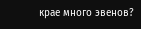крае много эвенов?